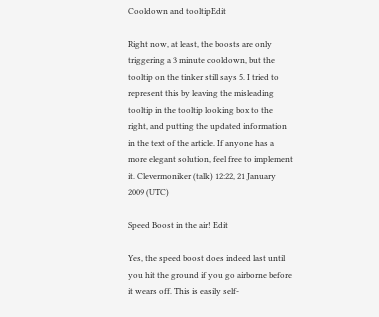Cooldown and tooltipEdit

Right now, at least, the boosts are only triggering a 3 minute cooldown, but the tooltip on the tinker still says 5. I tried to represent this by leaving the misleading tooltip in the tooltip looking box to the right, and putting the updated information in the text of the article. If anyone has a more elegant solution, feel free to implement it. Clevermoniker (talk) 12:22, 21 January 2009 (UTC)

Speed Boost in the air! Edit

Yes, the speed boost does indeed last until you hit the ground if you go airborne before it wears off. This is easily self-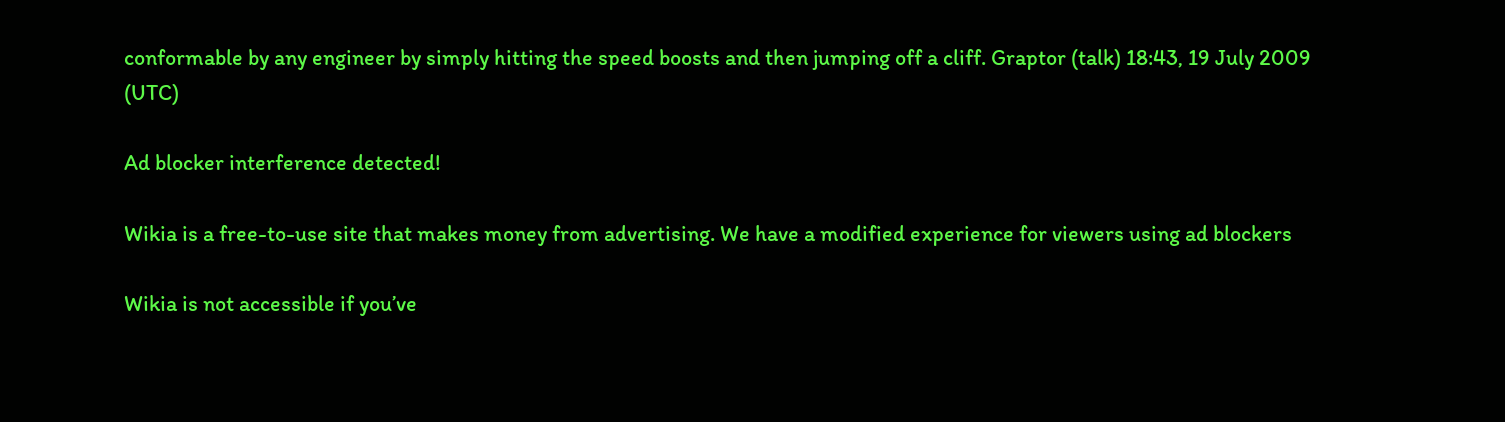conformable by any engineer by simply hitting the speed boosts and then jumping off a cliff. Graptor (talk) 18:43, 19 July 2009 (UTC)

Ad blocker interference detected!

Wikia is a free-to-use site that makes money from advertising. We have a modified experience for viewers using ad blockers

Wikia is not accessible if you’ve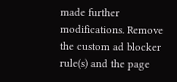made further modifications. Remove the custom ad blocker rule(s) and the page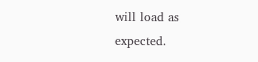will load as expected.